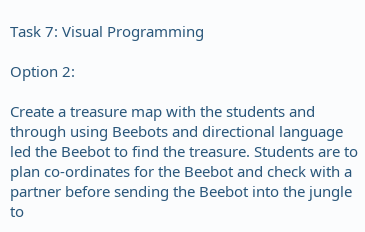Task 7: Visual Programming

Option 2:

Create a treasure map with the students and through using Beebots and directional language led the Beebot to find the treasure. Students are to plan co-ordinates for the Beebot and check with a partner before sending the Beebot into the jungle to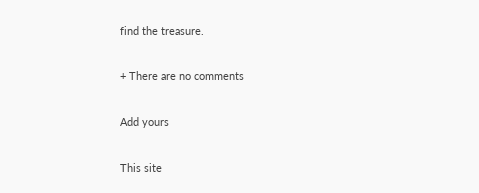find the treasure.

+ There are no comments

Add yours

This site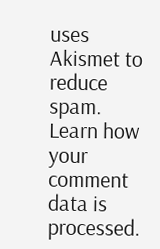uses Akismet to reduce spam. Learn how your comment data is processed.